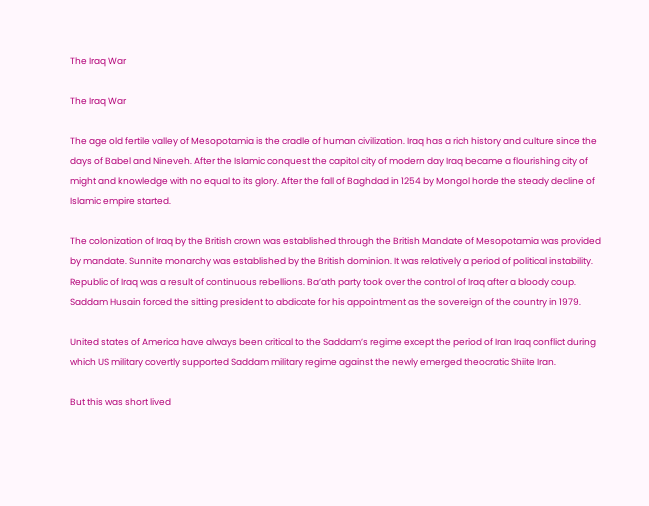The Iraq War

The Iraq War

The age old fertile valley of Mesopotamia is the cradle of human civilization. Iraq has a rich history and culture since the days of Babel and Nineveh. After the Islamic conquest the capitol city of modern day Iraq became a flourishing city of might and knowledge with no equal to its glory. After the fall of Baghdad in 1254 by Mongol horde the steady decline of Islamic empire started.

The colonization of Iraq by the British crown was established through the British Mandate of Mesopotamia was provided by mandate. Sunnite monarchy was established by the British dominion. It was relatively a period of political instability. Republic of Iraq was a result of continuous rebellions. Ba’ath party took over the control of Iraq after a bloody coup. Saddam Husain forced the sitting president to abdicate for his appointment as the sovereign of the country in 1979.

United states of America have always been critical to the Saddam’s regime except the period of Iran Iraq conflict during which US military covertly supported Saddam military regime against the newly emerged theocratic Shiite Iran.

But this was short lived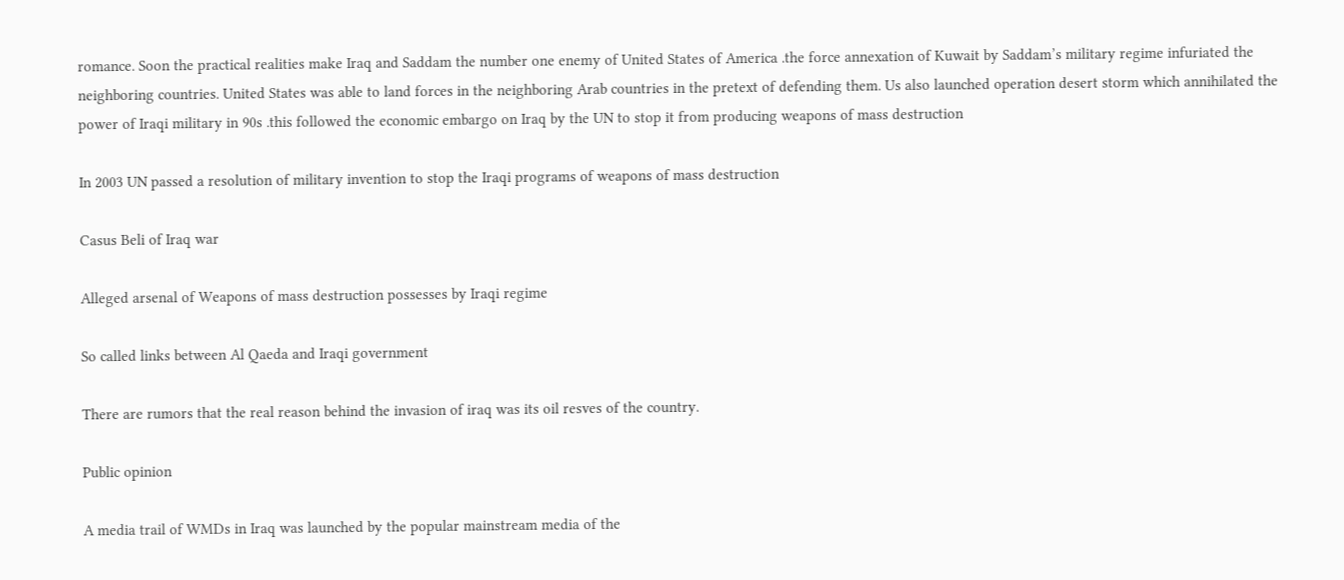romance. Soon the practical realities make Iraq and Saddam the number one enemy of United States of America .the force annexation of Kuwait by Saddam’s military regime infuriated the neighboring countries. United States was able to land forces in the neighboring Arab countries in the pretext of defending them. Us also launched operation desert storm which annihilated the power of Iraqi military in 90s .this followed the economic embargo on Iraq by the UN to stop it from producing weapons of mass destruction

In 2003 UN passed a resolution of military invention to stop the Iraqi programs of weapons of mass destruction

Casus Beli of Iraq war

Alleged arsenal of Weapons of mass destruction possesses by Iraqi regime

So called links between Al Qaeda and Iraqi government

There are rumors that the real reason behind the invasion of iraq was its oil resves of the country.

Public opinion

A media trail of WMDs in Iraq was launched by the popular mainstream media of the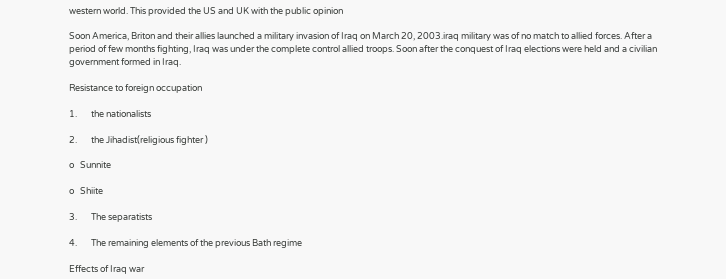western world. This provided the US and UK with the public opinion

Soon America, Briton and their allies launched a military invasion of Iraq on March 20, 2003.iraq military was of no match to allied forces. After a period of few months fighting, Iraq was under the complete control allied troops. Soon after the conquest of Iraq elections were held and a civilian government formed in Iraq.

Resistance to foreign occupation

1.       the nationalists

2.       the Jihadist(religious fighter )

o   Sunnite

o   Shiite

3.       The separatists

4.       The remaining elements of the previous Bath regime

Effects of Iraq war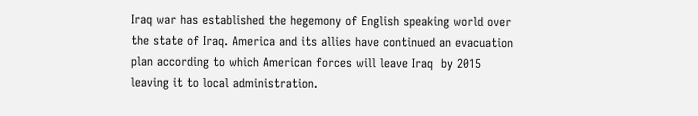Iraq war has established the hegemony of English speaking world over the state of Iraq. America and its allies have continued an evacuation plan according to which American forces will leave Iraq  by 2015 leaving it to local administration.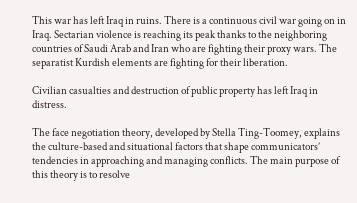This war has left Iraq in ruins. There is a continuous civil war going on in Iraq. Sectarian violence is reaching its peak thanks to the neighboring countries of Saudi Arab and Iran who are fighting their proxy wars. The separatist Kurdish elements are fighting for their liberation.

Civilian casualties and destruction of public property has left Iraq in distress.

The face negotiation theory, developed by Stella Ting-Toomey, explains the culture-based and situational factors that shape communicators’ tendencies in approaching and managing conflicts. The main purpose of this theory is to resolve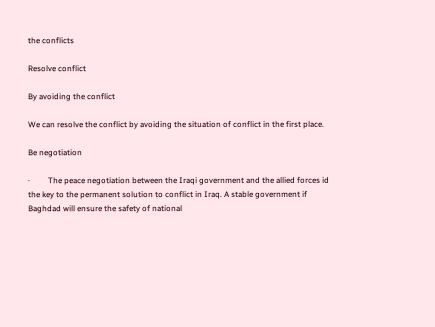the conflicts

Resolve conflict

By avoiding the conflict

We can resolve the conflict by avoiding the situation of conflict in the first place.

Be negotiation

·         The peace negotiation between the Iraqi government and the allied forces id the key to the permanent solution to conflict in Iraq. A stable government if Baghdad will ensure the safety of national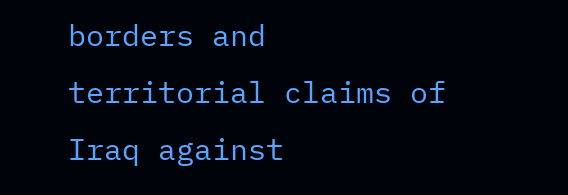borders and territorial claims of Iraq against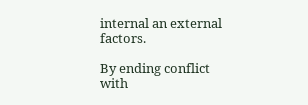internal an external factors.

By ending conflict with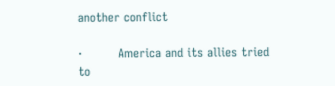another conflict

·         America and its allies tried to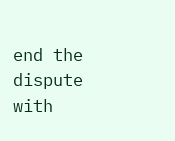end the dispute with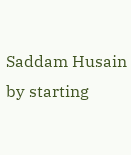Saddam Husain by starting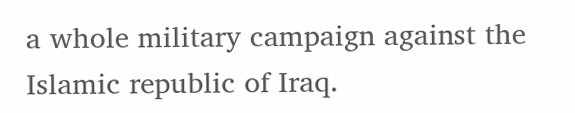a whole military campaign against the Islamic republic of Iraq.